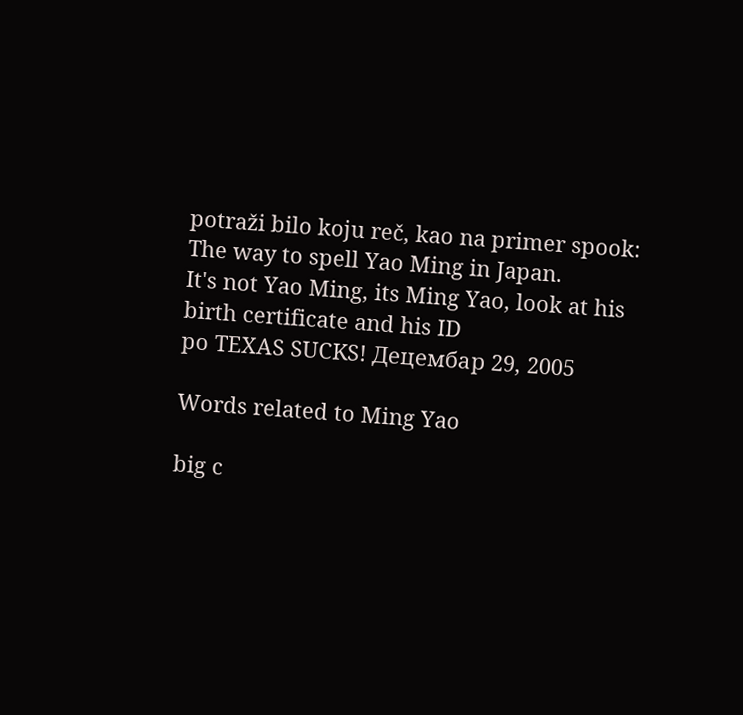potraži bilo koju reč, kao na primer spook:
The way to spell Yao Ming in Japan.
It's not Yao Ming, its Ming Yao, look at his birth certificate and his ID
po TEXAS SUCKS! Децембар 29, 2005

Words related to Ming Yao

big c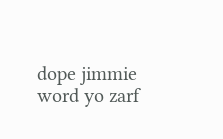dope jimmie word yo zarf